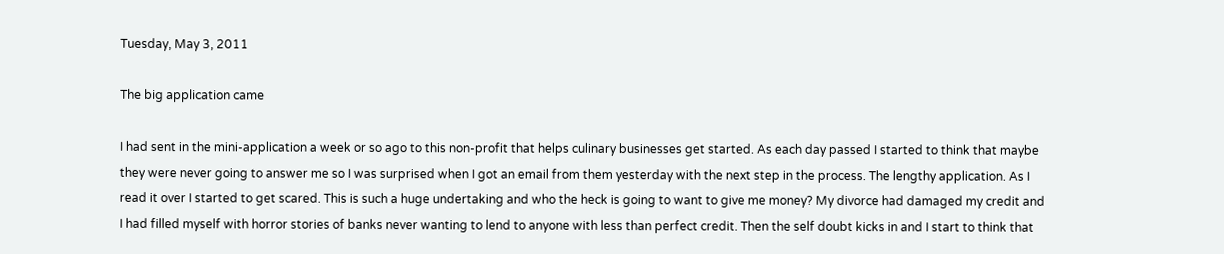Tuesday, May 3, 2011

The big application came

I had sent in the mini-application a week or so ago to this non-profit that helps culinary businesses get started. As each day passed I started to think that maybe they were never going to answer me so I was surprised when I got an email from them yesterday with the next step in the process. The lengthy application. As I read it over I started to get scared. This is such a huge undertaking and who the heck is going to want to give me money? My divorce had damaged my credit and I had filled myself with horror stories of banks never wanting to lend to anyone with less than perfect credit. Then the self doubt kicks in and I start to think that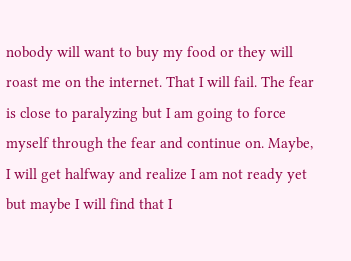nobody will want to buy my food or they will roast me on the internet. That I will fail. The fear is close to paralyzing but I am going to force myself through the fear and continue on. Maybe, I will get halfway and realize I am not ready yet but maybe I will find that I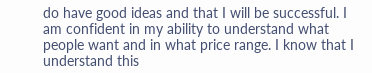do have good ideas and that I will be successful. I am confident in my ability to understand what people want and in what price range. I know that I understand this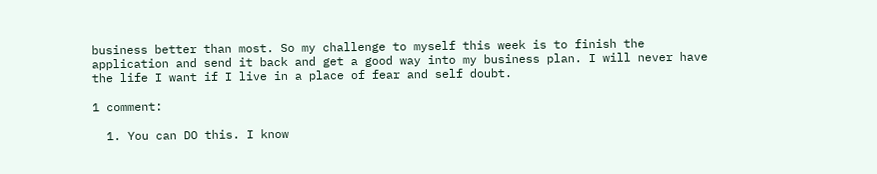business better than most. So my challenge to myself this week is to finish the application and send it back and get a good way into my business plan. I will never have the life I want if I live in a place of fear and self doubt.

1 comment:

  1. You can DO this. I know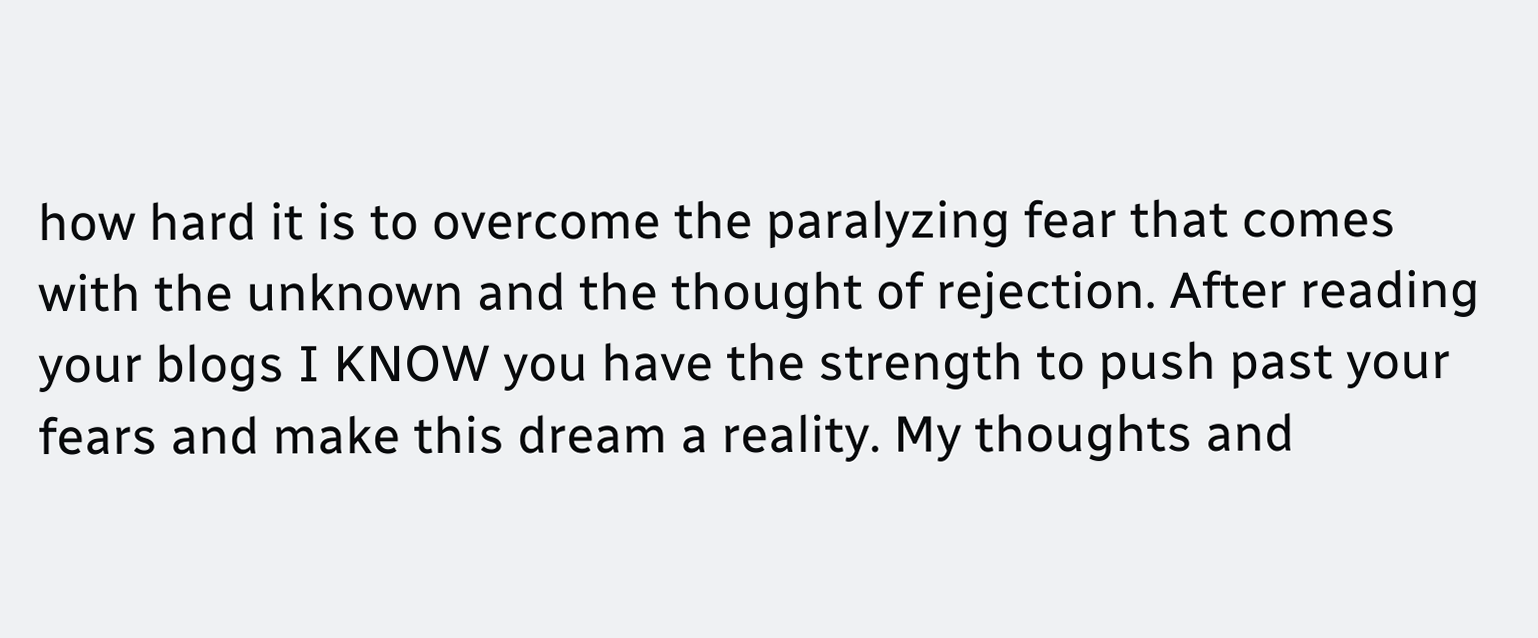how hard it is to overcome the paralyzing fear that comes with the unknown and the thought of rejection. After reading your blogs I KNOW you have the strength to push past your fears and make this dream a reality. My thoughts and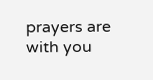prayers are with you